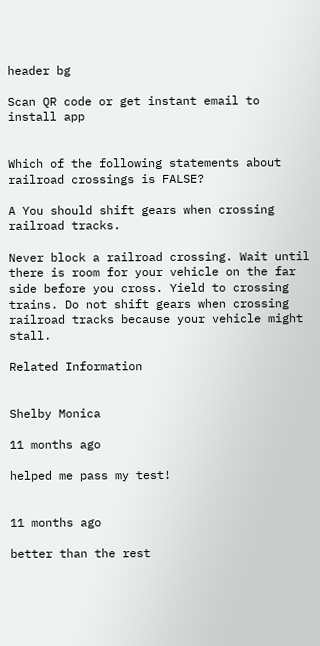header bg

Scan QR code or get instant email to install app


Which of the following statements about railroad crossings is FALSE?

A You should shift gears when crossing railroad tracks.

Never block a railroad crossing. Wait until there is room for your vehicle on the far side before you cross. Yield to crossing trains. Do not shift gears when crossing railroad tracks because your vehicle might stall.

Related Information


Shelby Monica

11 months ago

helped me pass my test!


11 months ago

better than the rest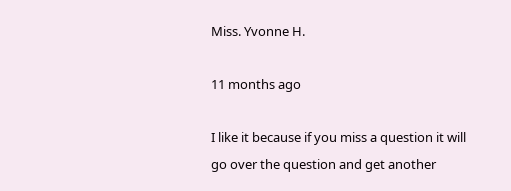Miss. Yvonne H.

11 months ago

I like it because if you miss a question it will go over the question and get another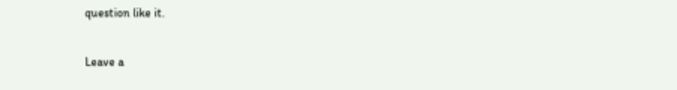question like it.

Leave a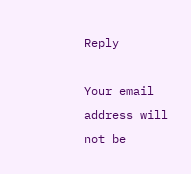Reply

Your email address will not be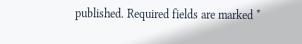published. Required fields are marked *